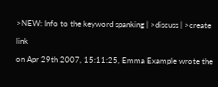>NEW: Info to the keyword spanking | >discuss | >create link
on Apr 29th 2007, 15:11:25, Emma Example wrote the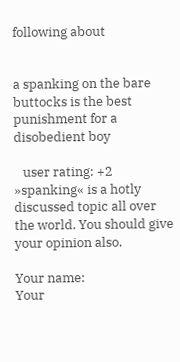following about


a spanking on the bare buttocks is the best punishment for a disobedient boy

   user rating: +2
»spanking« is a hotly discussed topic all over the world. You should give your opinion also.

Your name:
Your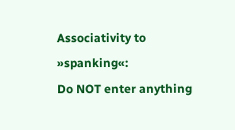Associativity to »spanking«:
Do NOT enter anything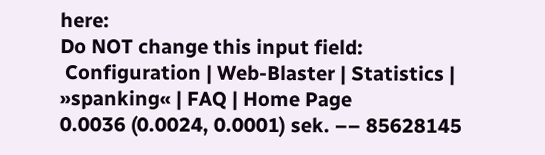here:
Do NOT change this input field:
 Configuration | Web-Blaster | Statistics | »spanking« | FAQ | Home Page
0.0036 (0.0024, 0.0001) sek. –– 85628145